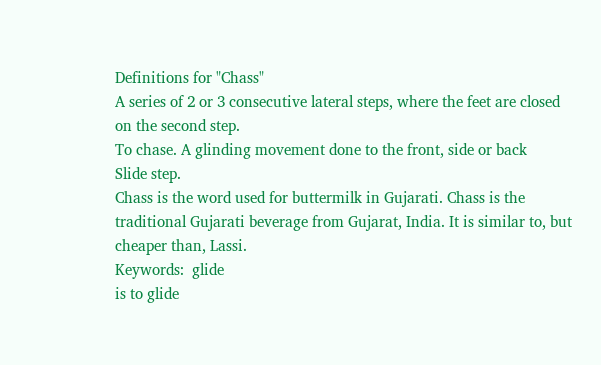Definitions for "Chass"
A series of 2 or 3 consecutive lateral steps, where the feet are closed on the second step.
To chase. A glinding movement done to the front, side or back
Slide step.
Chass is the word used for buttermilk in Gujarati. Chass is the traditional Gujarati beverage from Gujarat, India. It is similar to, but cheaper than, Lassi.
Keywords:  glide
is to glide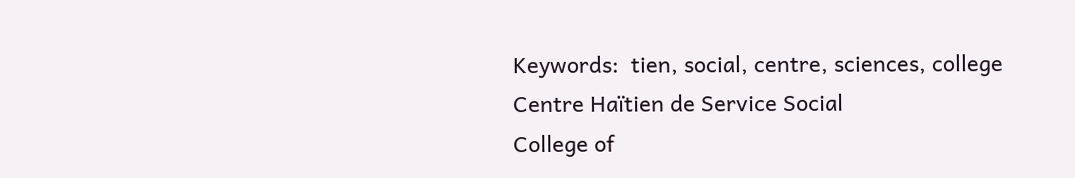Keywords:  tien, social, centre, sciences, college
Centre Haïtien de Service Social
College of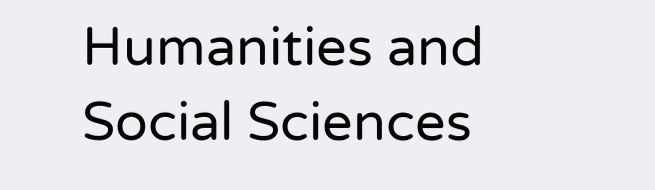Humanities and Social Sciences